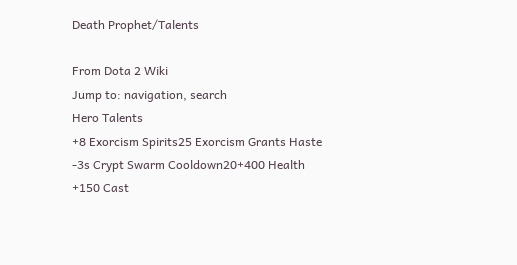Death Prophet/Talents

From Dota 2 Wiki
Jump to: navigation, search
Hero Talents
+8 Exorcism Spirits25 Exorcism Grants Haste
-3s Crypt Swarm Cooldown20+400 Health
+150 Cast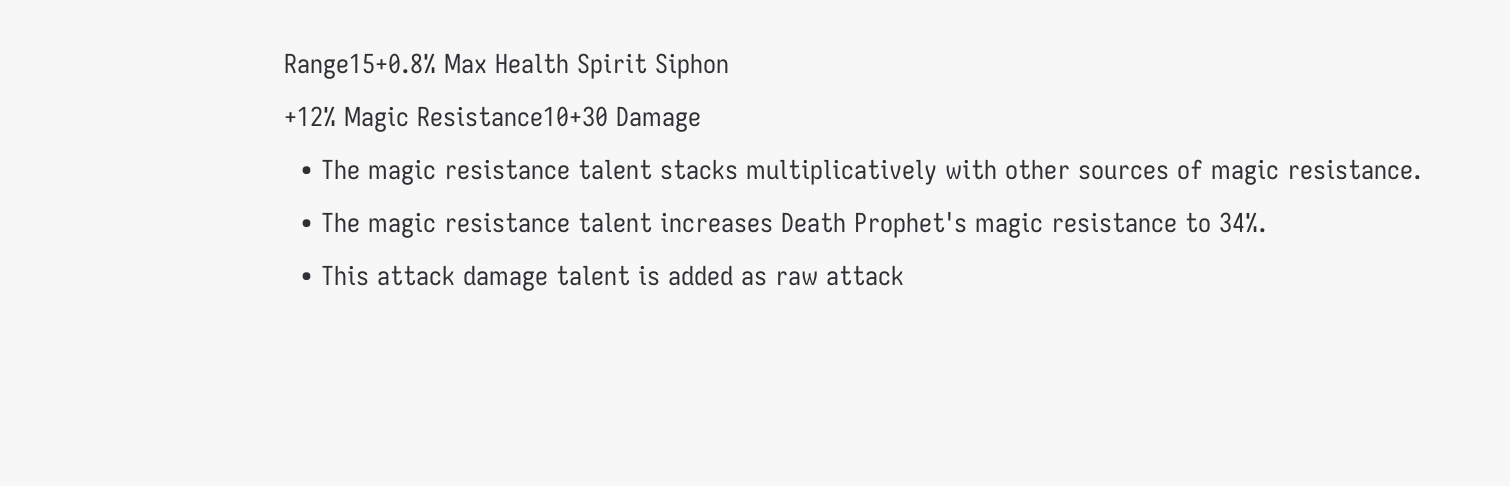Range15+0.8% Max Health Spirit Siphon
+12% Magic Resistance10+30 Damage
  • The magic resistance talent stacks multiplicatively with other sources of magic resistance.
  • The magic resistance talent increases Death Prophet's magic resistance to 34%.
  • This attack damage talent is added as raw attack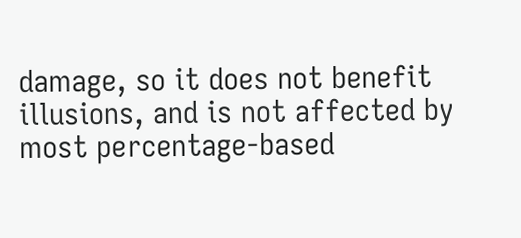damage, so it does not benefit illusions, and is not affected by most percentage-based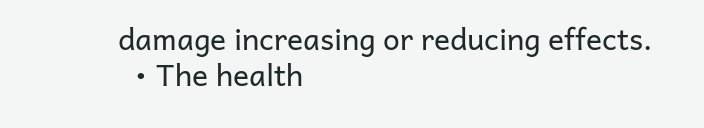damage increasing or reducing effects.
  • The health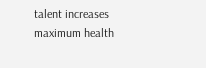talent increases maximum health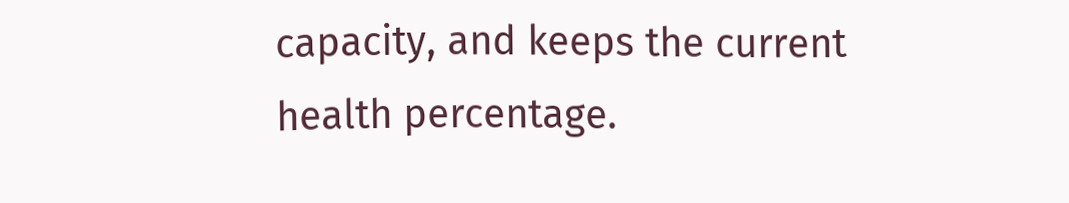capacity, and keeps the current health percentage.